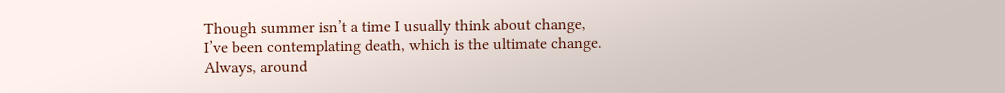Though summer isn’t a time I usually think about change, I’ve been contemplating death, which is the ultimate change. Always, around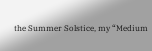the Summer Solstice, my “Medium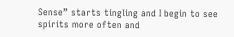Sense” starts tingling and I begin to see spirits more often and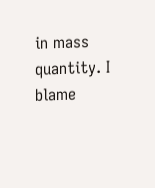in mass quantity. I blame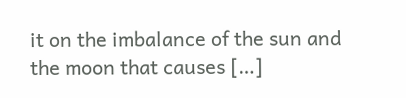it on the imbalance of the sun and the moon that causes […]